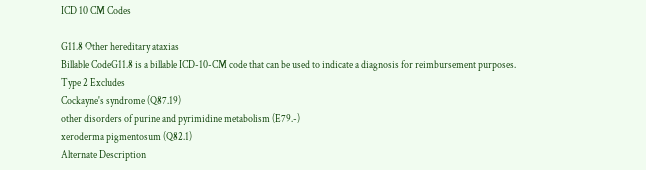ICD 10 CM Codes

G11.8 Other hereditary ataxias
Billable CodeG11.8 is a billable ICD-10-CM code that can be used to indicate a diagnosis for reimbursement purposes.
Type 2 Excludes
Cockayne's syndrome (Q87.19)
other disorders of purine and pyrimidine metabolism (E79.-)
xeroderma pigmentosum (Q82.1)
Alternate Description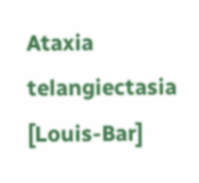Ataxia telangiectasia [Louis-Bar]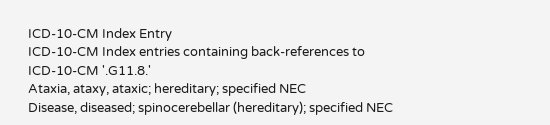ICD-10-CM Index Entry
ICD-10-CM Index entries containing back-references to ICD-10-CM '.G11.8.'
Ataxia, ataxy, ataxic; hereditary; specified NEC
Disease, diseased; spinocerebellar (hereditary); specified NEC